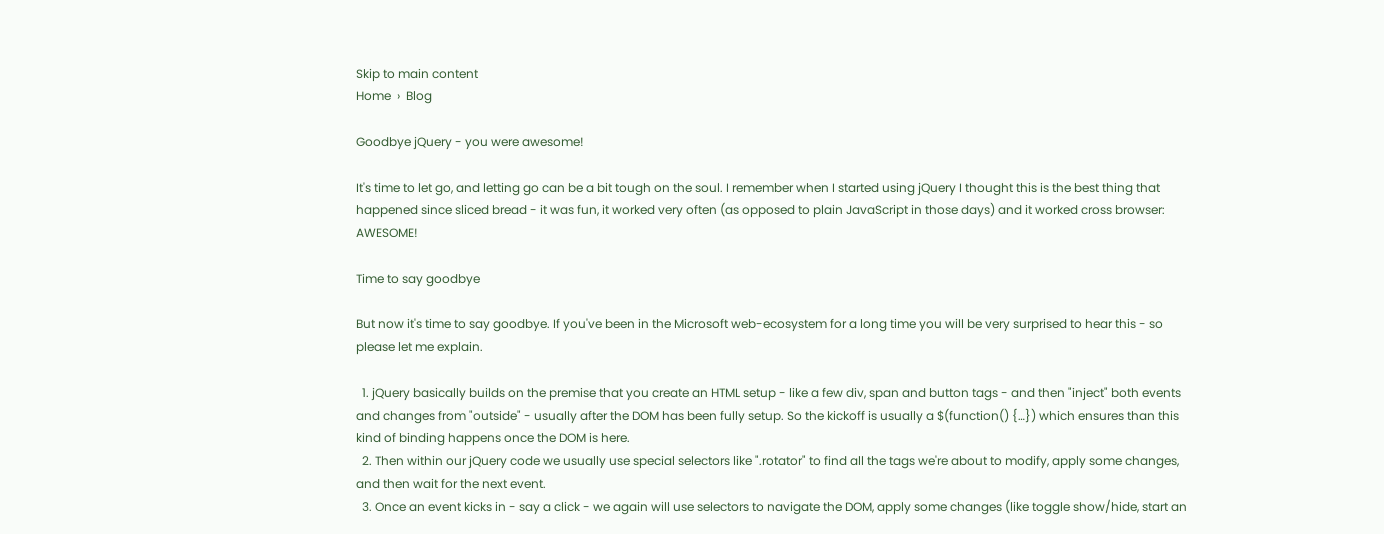Skip to main content
Home  ›  Blog

Goodbye jQuery - you were awesome!

It's time to let go, and letting go can be a bit tough on the soul. I remember when I started using jQuery I thought this is the best thing that happened since sliced bread - it was fun, it worked very often (as opposed to plain JavaScript in those days) and it worked cross browser: AWESOME!

Time to say goodbye

But now it's time to say goodbye. If you've been in the Microsoft web-ecosystem for a long time you will be very surprised to hear this - so please let me explain.

  1. jQuery basically builds on the premise that you create an HTML setup - like a few div, span and button tags - and then "inject" both events and changes from "outside" - usually after the DOM has been fully setup. So the kickoff is usually a $(function() {…}) which ensures than this kind of binding happens once the DOM is here.
  2. Then within our jQuery code we usually use special selectors like ".rotator" to find all the tags we're about to modify, apply some changes, and then wait for the next event.
  3. Once an event kicks in - say a click - we again will use selectors to navigate the DOM, apply some changes (like toggle show/hide, start an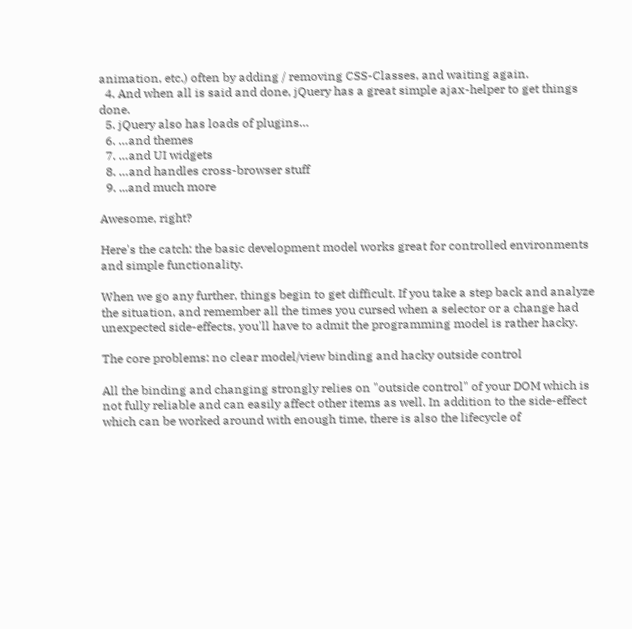animation, etc.) often by adding / removing CSS-Classes, and waiting again.
  4. And when all is said and done, jQuery has a great simple ajax-helper to get things done.
  5. jQuery also has loads of plugins…
  6. …and themes
  7. …and UI widgets
  8. …and handles cross-browser stuff
  9. ...and much more

Awesome, right?

Here's the catch: the basic development model works great for controlled environments and simple functionality.

When we go any further, things begin to get difficult. If you take a step back and analyze the situation, and remember all the times you cursed when a selector or a change had unexpected side-effects, you'll have to admit the programming model is rather hacky.

The core problems: no clear model/view binding and hacky outside control

All the binding and changing strongly relies on "outside control" of your DOM which is not fully reliable and can easily affect other items as well. In addition to the side-effect which can be worked around with enough time, there is also the lifecycle of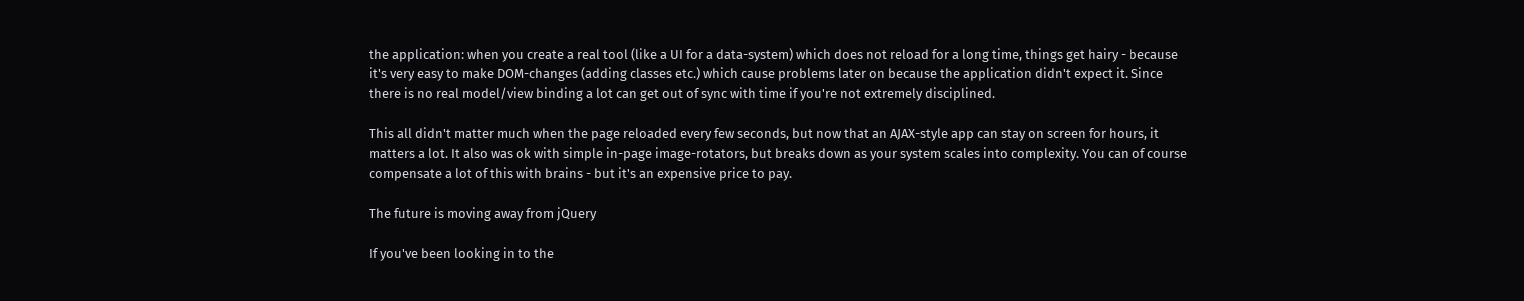the application: when you create a real tool (like a UI for a data-system) which does not reload for a long time, things get hairy - because it's very easy to make DOM-changes (adding classes etc.) which cause problems later on because the application didn't expect it. Since there is no real model/view binding a lot can get out of sync with time if you're not extremely disciplined.

This all didn't matter much when the page reloaded every few seconds, but now that an AJAX-style app can stay on screen for hours, it matters a lot. It also was ok with simple in-page image-rotators, but breaks down as your system scales into complexity. You can of course compensate a lot of this with brains - but it's an expensive price to pay.

The future is moving away from jQuery

If you've been looking in to the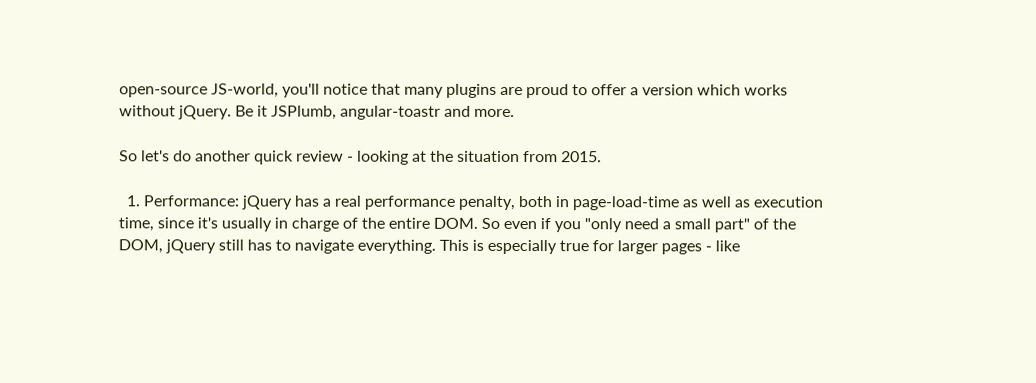open-source JS-world, you'll notice that many plugins are proud to offer a version which works without jQuery. Be it JSPlumb, angular-toastr and more.

So let's do another quick review - looking at the situation from 2015.

  1. Performance: jQuery has a real performance penalty, both in page-load-time as well as execution time, since it's usually in charge of the entire DOM. So even if you "only need a small part" of the DOM, jQuery still has to navigate everything. This is especially true for larger pages - like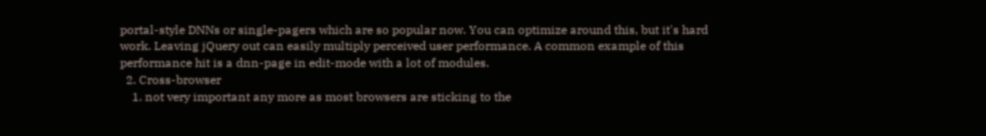portal-style DNNs or single-pagers which are so popular now. You can optimize around this, but it's hard work. Leaving jQuery out can easily multiply perceived user performance. A common example of this performance hit is a dnn-page in edit-mode with a lot of modules.
  2. Cross-browser
    1. not very important any more as most browsers are sticking to the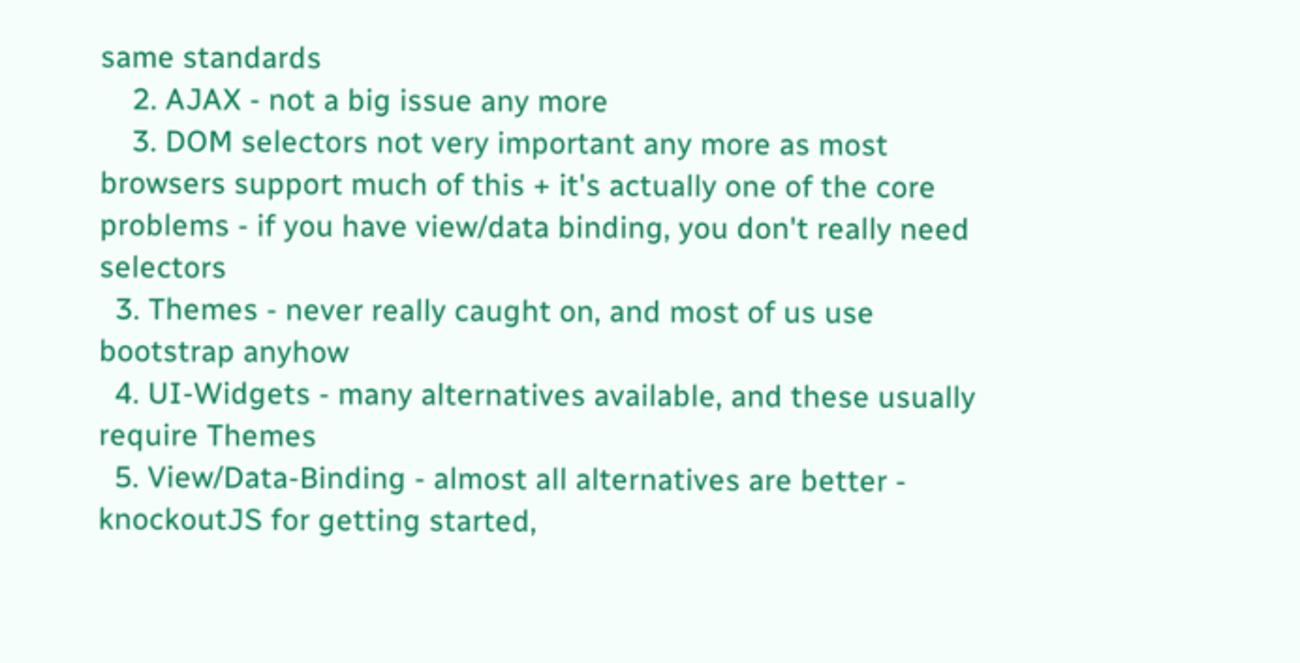same standards
    2. AJAX - not a big issue any more
    3. DOM selectors not very important any more as most browsers support much of this + it's actually one of the core problems - if you have view/data binding, you don't really need selectors
  3. Themes - never really caught on, and most of us use bootstrap anyhow
  4. UI-Widgets - many alternatives available, and these usually require Themes
  5. View/Data-Binding - almost all alternatives are better - knockoutJS for getting started,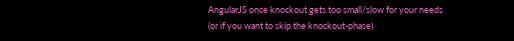AngularJS once knockout gets too small/slow for your needs (or if you want to skip the knockout-phase)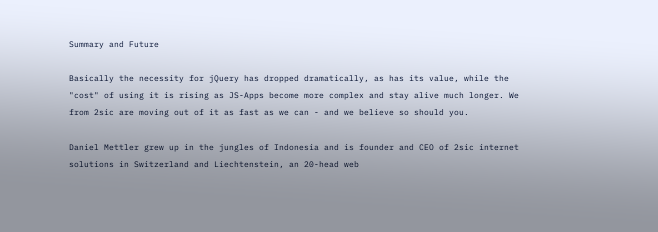Summary and Future

Basically the necessity for jQuery has dropped dramatically, as has its value, while the "cost" of using it is rising as JS-Apps become more complex and stay alive much longer. We from 2sic are moving out of it as fast as we can - and we believe so should you.

Daniel Mettler grew up in the jungles of Indonesia and is founder and CEO of 2sic internet solutions in Switzerland and Liechtenstein, an 20-head web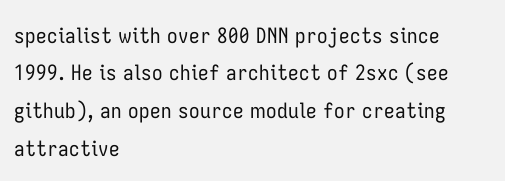specialist with over 800 DNN projects since 1999. He is also chief architect of 2sxc (see github), an open source module for creating attractive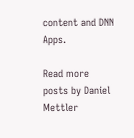content and DNN Apps.

Read more posts by Daniel Mettler